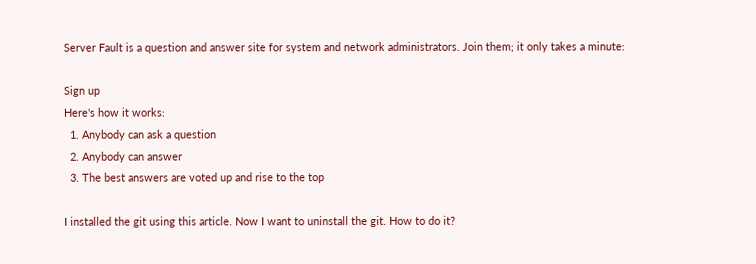Server Fault is a question and answer site for system and network administrators. Join them; it only takes a minute:

Sign up
Here's how it works:
  1. Anybody can ask a question
  2. Anybody can answer
  3. The best answers are voted up and rise to the top

I installed the git using this article. Now I want to uninstall the git. How to do it?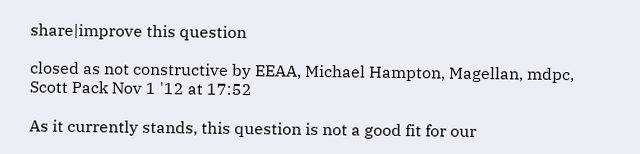share|improve this question

closed as not constructive by EEAA, Michael Hampton, Magellan, mdpc, Scott Pack Nov 1 '12 at 17:52

As it currently stands, this question is not a good fit for our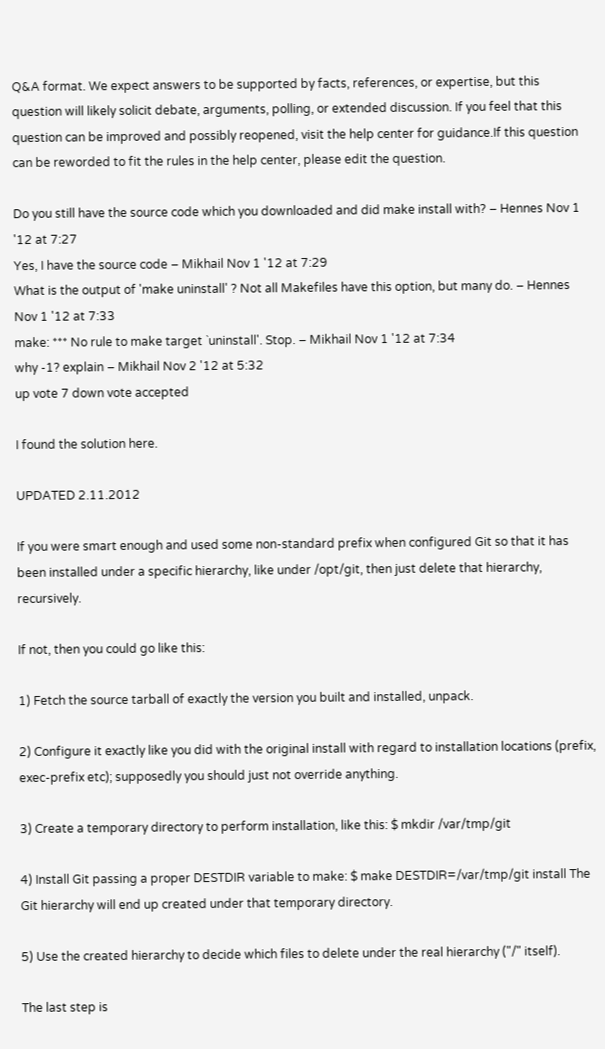Q&A format. We expect answers to be supported by facts, references, or expertise, but this question will likely solicit debate, arguments, polling, or extended discussion. If you feel that this question can be improved and possibly reopened, visit the help center for guidance.If this question can be reworded to fit the rules in the help center, please edit the question.

Do you still have the source code which you downloaded and did make install with? – Hennes Nov 1 '12 at 7:27
Yes, I have the source code – Mikhail Nov 1 '12 at 7:29
What is the output of 'make uninstall' ? Not all Makefiles have this option, but many do. – Hennes Nov 1 '12 at 7:33
make: *** No rule to make target `uninstall'. Stop. – Mikhail Nov 1 '12 at 7:34
why -1? explain – Mikhail Nov 2 '12 at 5:32
up vote 7 down vote accepted

I found the solution here.

UPDATED 2.11.2012

If you were smart enough and used some non-standard prefix when configured Git so that it has been installed under a specific hierarchy, like under /opt/git, then just delete that hierarchy, recursively.

If not, then you could go like this:

1) Fetch the source tarball of exactly the version you built and installed, unpack.

2) Configure it exactly like you did with the original install with regard to installation locations (prefix, exec-prefix etc); supposedly you should just not override anything.

3) Create a temporary directory to perform installation, like this: $ mkdir /var/tmp/git

4) Install Git passing a proper DESTDIR variable to make: $ make DESTDIR=/var/tmp/git install The Git hierarchy will end up created under that temporary directory.

5) Use the created hierarchy to decide which files to delete under the real hierarchy ("/" itself).

The last step is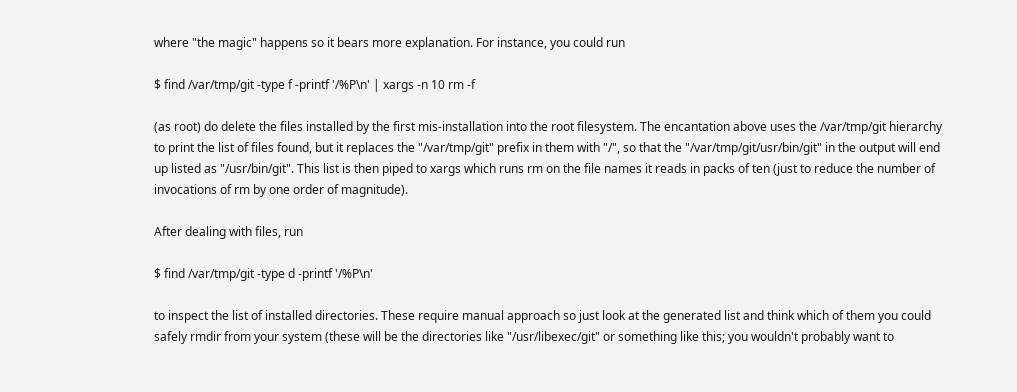where "the magic" happens so it bears more explanation. For instance, you could run

$ find /var/tmp/git -type f -printf '/%P\n' | xargs -n 10 rm -f

(as root) do delete the files installed by the first mis-installation into the root filesystem. The encantation above uses the /var/tmp/git hierarchy to print the list of files found, but it replaces the "/var/tmp/git" prefix in them with "/", so that the "/var/tmp/git/usr/bin/git" in the output will end up listed as "/usr/bin/git". This list is then piped to xargs which runs rm on the file names it reads in packs of ten (just to reduce the number of invocations of rm by one order of magnitude).

After dealing with files, run

$ find /var/tmp/git -type d -printf '/%P\n'

to inspect the list of installed directories. These require manual approach so just look at the generated list and think which of them you could safely rmdir from your system (these will be the directories like "/usr/libexec/git" or something like this; you wouldn't probably want to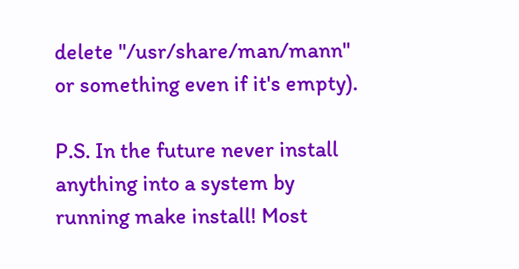delete "/usr/share/man/mann" or something even if it's empty).

P.S. In the future never install anything into a system by running make install! Most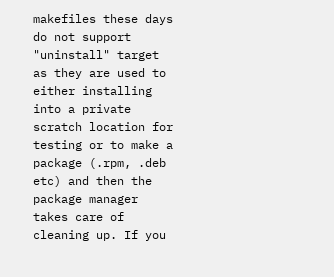makefiles these days do not support "uninstall" target as they are used to either installing into a private scratch location for testing or to make a package (.rpm, .deb etc) and then the package manager takes care of cleaning up. If you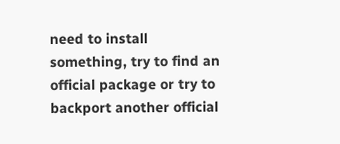need to install something, try to find an official package or try to backport another official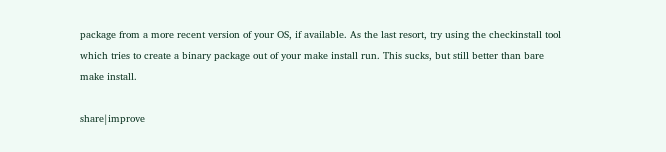package from a more recent version of your OS, if available. As the last resort, try using the checkinstall tool which tries to create a binary package out of your make install run. This sucks, but still better than bare make install.

share|improve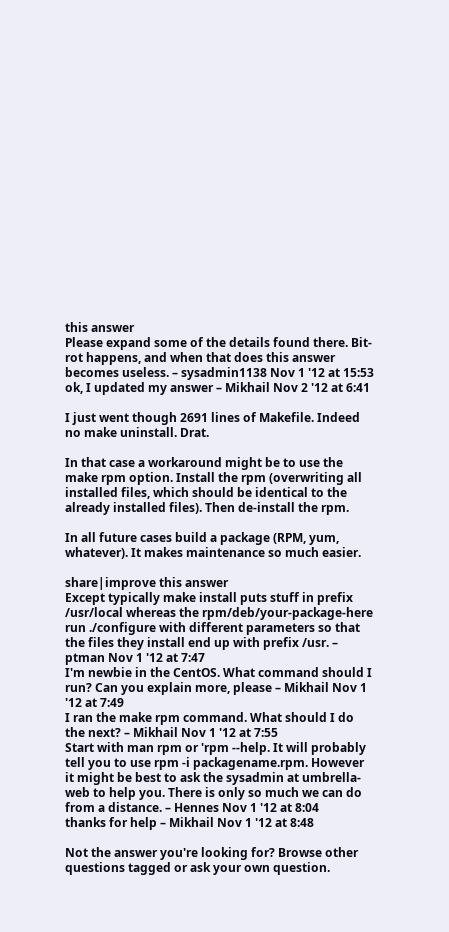this answer
Please expand some of the details found there. Bit-rot happens, and when that does this answer becomes useless. – sysadmin1138 Nov 1 '12 at 15:53
ok, I updated my answer – Mikhail Nov 2 '12 at 6:41

I just went though 2691 lines of Makefile. Indeed no make uninstall. Drat.

In that case a workaround might be to use the make rpm option. Install the rpm (overwriting all installed files, which should be identical to the already installed files). Then de-install the rpm.

In all future cases build a package (RPM, yum, whatever). It makes maintenance so much easier.

share|improve this answer
Except typically make install puts stuff in prefix /usr/local whereas the rpm/deb/your-package-here run ./configure with different parameters so that the files they install end up with prefix /usr. – ptman Nov 1 '12 at 7:47
I'm newbie in the CentOS. What command should I run? Can you explain more, please – Mikhail Nov 1 '12 at 7:49
I ran the make rpm command. What should I do the next? – Mikhail Nov 1 '12 at 7:55
Start with man rpm or 'rpm --help. It will probably tell you to use rpm -i packagename.rpm. However it might be best to ask the sysadmin at umbrella-web to help you. There is only so much we can do from a distance. – Hennes Nov 1 '12 at 8:04
thanks for help – Mikhail Nov 1 '12 at 8:48

Not the answer you're looking for? Browse other questions tagged or ask your own question.